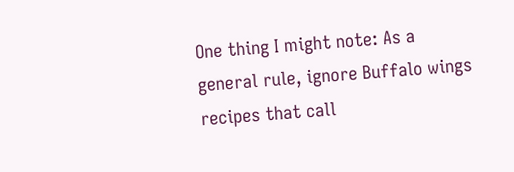One thing I might note: As a general rule, ignore Buffalo wings recipes that call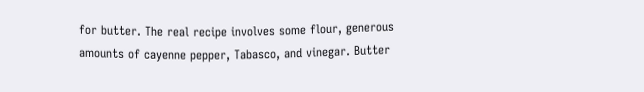for butter. The real recipe involves some flour, generous amounts of cayenne pepper, Tabasco, and vinegar. Butter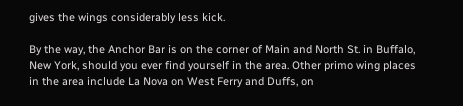gives the wings considerably less kick.

By the way, the Anchor Bar is on the corner of Main and North St. in Buffalo, New York, should you ever find yourself in the area. Other primo wing places in the area include La Nova on West Ferry and Duffs, on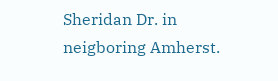Sheridan Dr. in neigboring Amherst.